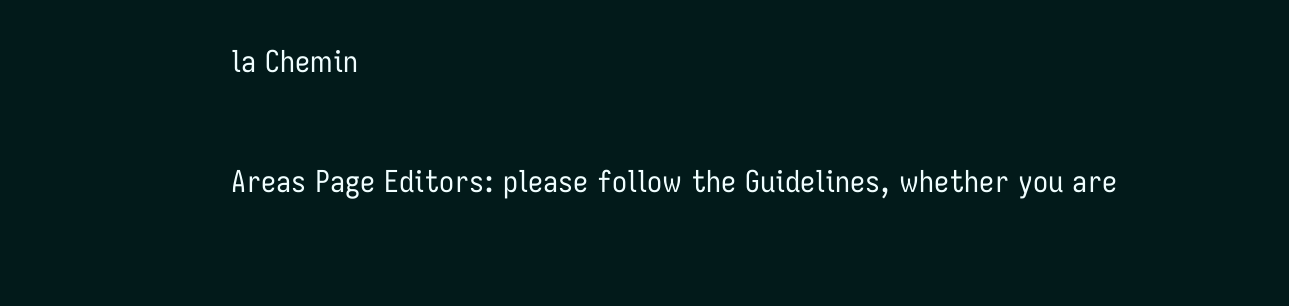la Chemin

Areas Page Editors: please follow the Guidelines, whether you are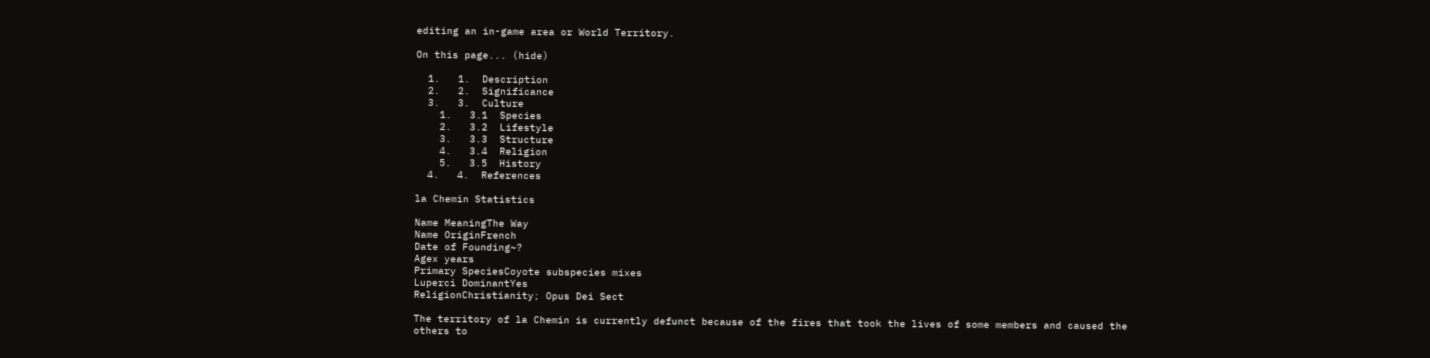editing an in-game area or World Territory.

On this page... (hide)

  1.   1.  Description
  2.   2.  Significance
  3.   3.  Culture
    1.   3.1  Species
    2.   3.2  Lifestyle
    3.   3.3  Structure
    4.   3.4  Religion
    5.   3.5  History
  4.   4.  References

la Chemin Statistics

Name MeaningThe Way
Name OriginFrench
Date of Founding~?
Agex years
Primary SpeciesCoyote subspecies mixes
Luperci DominantYes
ReligionChristianity; Opus Dei Sect

The territory of la Chemin is currently defunct because of the fires that took the lives of some members and caused the others to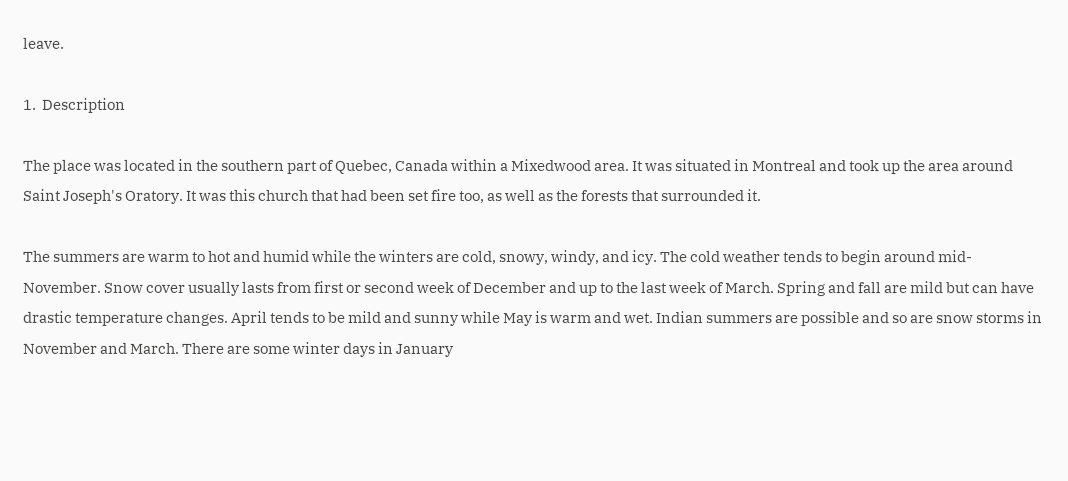leave.

1.  Description

The place was located in the southern part of Quebec, Canada within a Mixedwood area. It was situated in Montreal and took up the area around Saint Joseph's Oratory. It was this church that had been set fire too, as well as the forests that surrounded it.

The summers are warm to hot and humid while the winters are cold, snowy, windy, and icy. The cold weather tends to begin around mid- November. Snow cover usually lasts from first or second week of December and up to the last week of March. Spring and fall are mild but can have drastic temperature changes. April tends to be mild and sunny while May is warm and wet. Indian summers are possible and so are snow storms in November and March. There are some winter days in January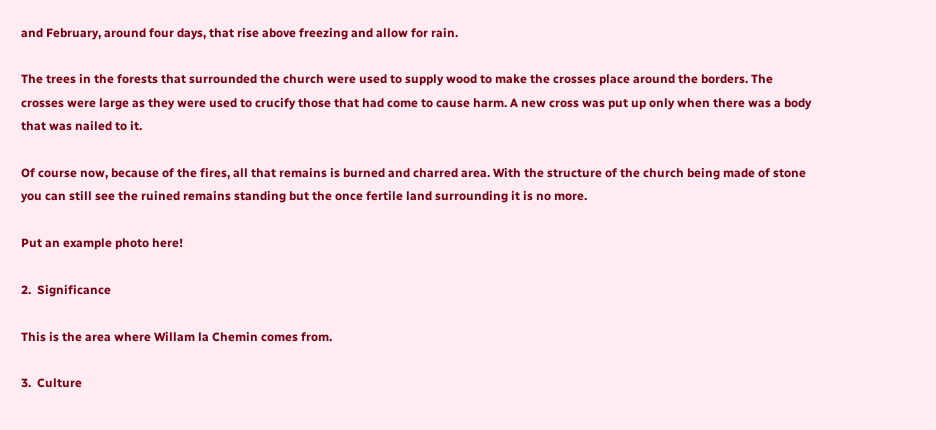and February, around four days, that rise above freezing and allow for rain.

The trees in the forests that surrounded the church were used to supply wood to make the crosses place around the borders. The crosses were large as they were used to crucify those that had come to cause harm. A new cross was put up only when there was a body that was nailed to it.

Of course now, because of the fires, all that remains is burned and charred area. With the structure of the church being made of stone you can still see the ruined remains standing but the once fertile land surrounding it is no more.

Put an example photo here!

2.  Significance

This is the area where Willam la Chemin comes from.

3.  Culture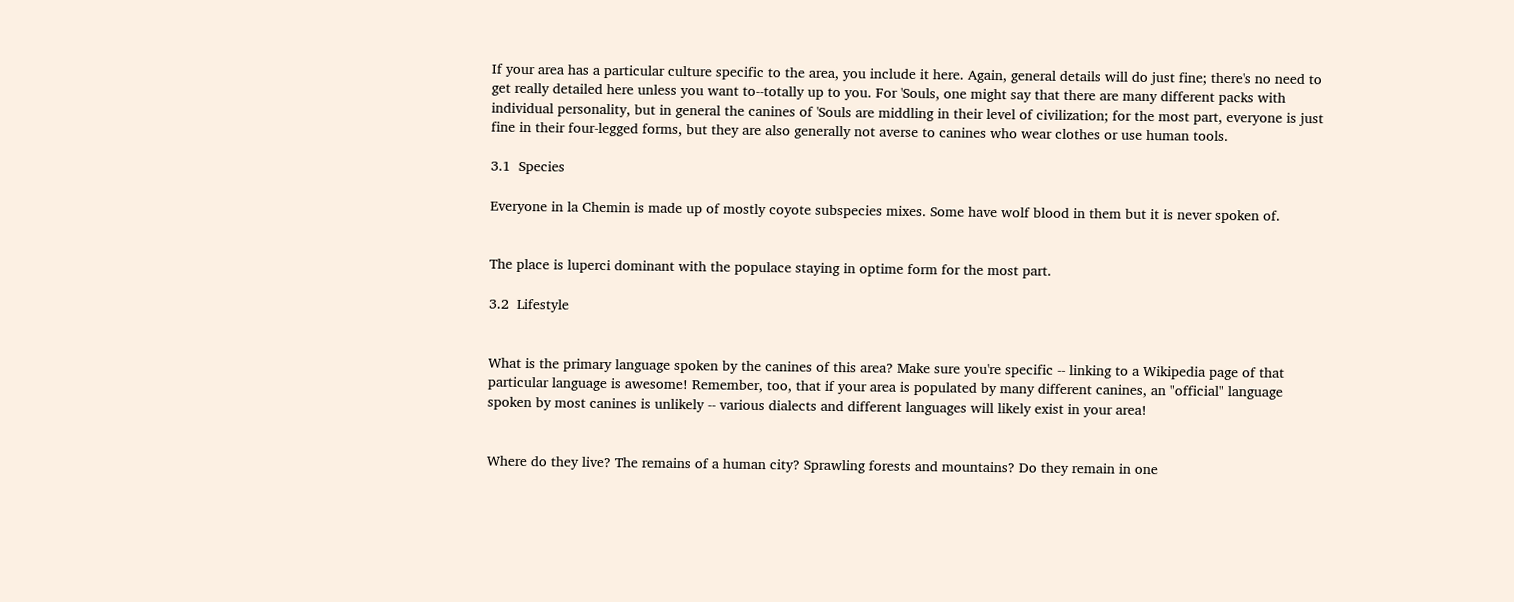If your area has a particular culture specific to the area, you include it here. Again, general details will do just fine; there's no need to get really detailed here unless you want to--totally up to you. For 'Souls, one might say that there are many different packs with individual personality, but in general the canines of 'Souls are middling in their level of civilization; for the most part, everyone is just fine in their four-legged forms, but they are also generally not averse to canines who wear clothes or use human tools.

3.1  Species

Everyone in la Chemin is made up of mostly coyote subspecies mixes. Some have wolf blood in them but it is never spoken of.


The place is luperci dominant with the populace staying in optime form for the most part.

3.2  Lifestyle


What is the primary language spoken by the canines of this area? Make sure you're specific -- linking to a Wikipedia page of that particular language is awesome! Remember, too, that if your area is populated by many different canines, an "official" language spoken by most canines is unlikely -- various dialects and different languages will likely exist in your area!


Where do they live? The remains of a human city? Sprawling forests and mountains? Do they remain in one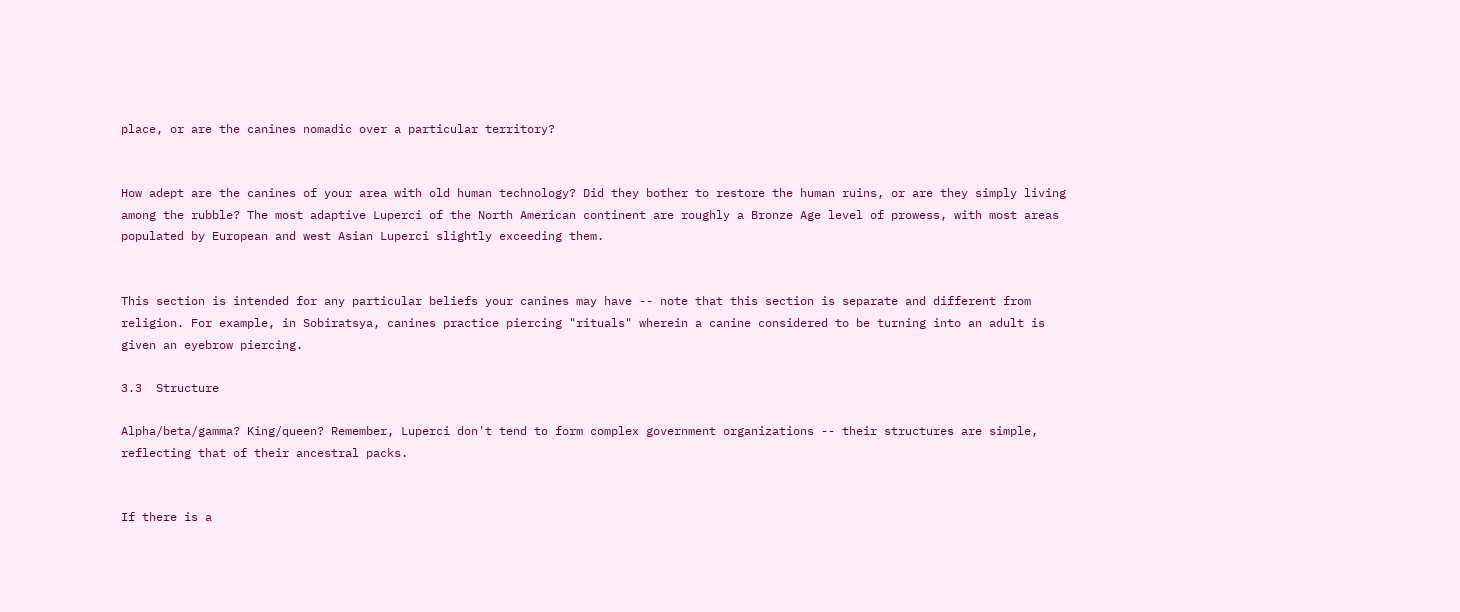place, or are the canines nomadic over a particular territory?


How adept are the canines of your area with old human technology? Did they bother to restore the human ruins, or are they simply living among the rubble? The most adaptive Luperci of the North American continent are roughly a Bronze Age level of prowess, with most areas populated by European and west Asian Luperci slightly exceeding them.


This section is intended for any particular beliefs your canines may have -- note that this section is separate and different from religion. For example, in Sobiratsya, canines practice piercing "rituals" wherein a canine considered to be turning into an adult is given an eyebrow piercing.

3.3  Structure

Alpha/beta/gamma? King/queen? Remember, Luperci don't tend to form complex government organizations -- their structures are simple, reflecting that of their ancestral packs.


If there is a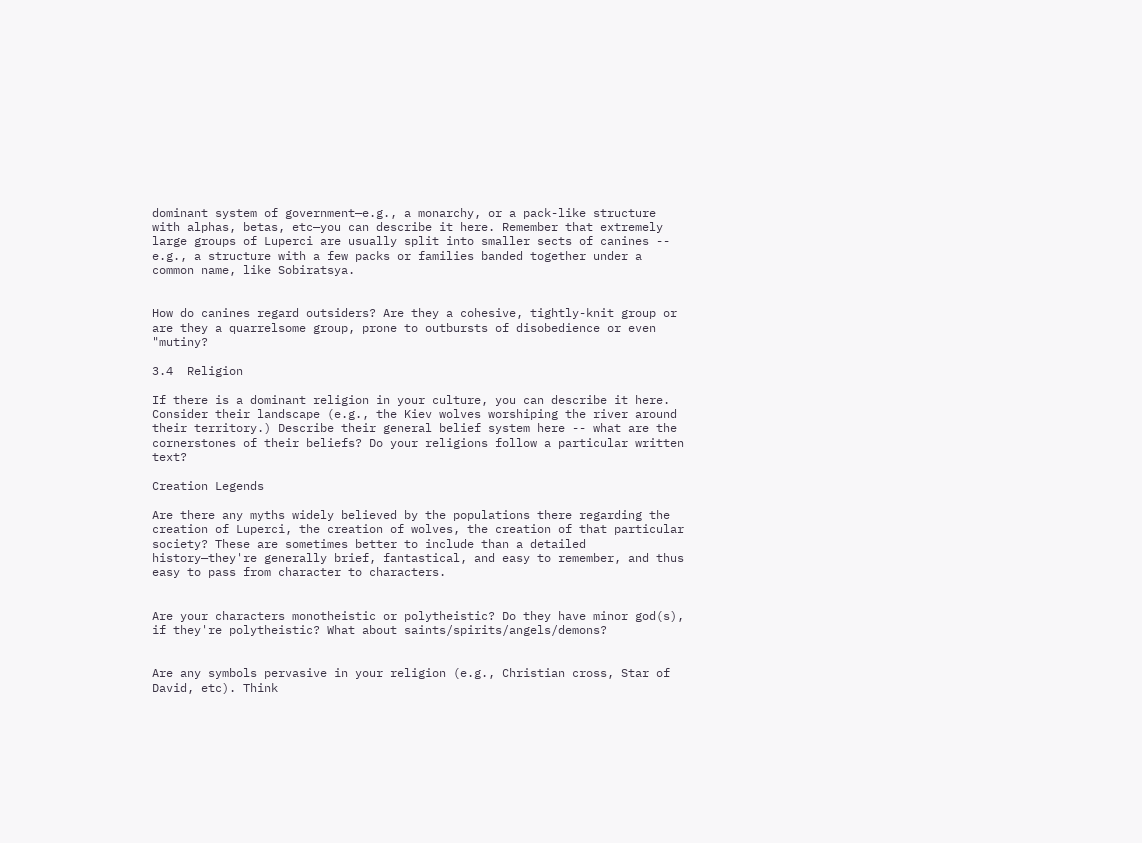dominant system of government—e.g., a monarchy, or a pack-like structure with alphas, betas, etc—you can describe it here. Remember that extremely large groups of Luperci are usually split into smaller sects of canines -- e.g., a structure with a few packs or families banded together under a common name, like Sobiratsya.


How do canines regard outsiders? Are they a cohesive, tightly-knit group or are they a quarrelsome group, prone to outbursts of disobedience or even "mutiny?

3.4  Religion

If there is a dominant religion in your culture, you can describe it here. Consider their landscape (e.g., the Kiev wolves worshiping the river around their territory.) Describe their general belief system here -- what are the cornerstones of their beliefs? Do your religions follow a particular written text?

Creation Legends

Are there any myths widely believed by the populations there regarding the creation of Luperci, the creation of wolves, the creation of that particular society? These are sometimes better to include than a detailed history—they're generally brief, fantastical, and easy to remember, and thus easy to pass from character to characters.


Are your characters monotheistic or polytheistic? Do they have minor god(s), if they're polytheistic? What about saints/spirits/angels/demons?


Are any symbols pervasive in your religion (e.g., Christian cross, Star of David, etc). Think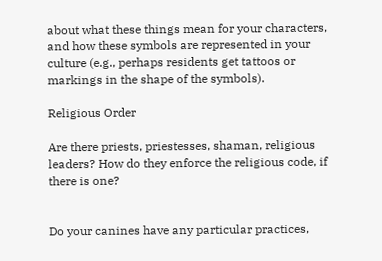about what these things mean for your characters, and how these symbols are represented in your culture (e.g., perhaps residents get tattoos or markings in the shape of the symbols).

Religious Order

Are there priests, priestesses, shaman, religious leaders? How do they enforce the religious code, if there is one?


Do your canines have any particular practices,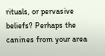rituals, or pervasive beliefs? Perhaps the canines from your area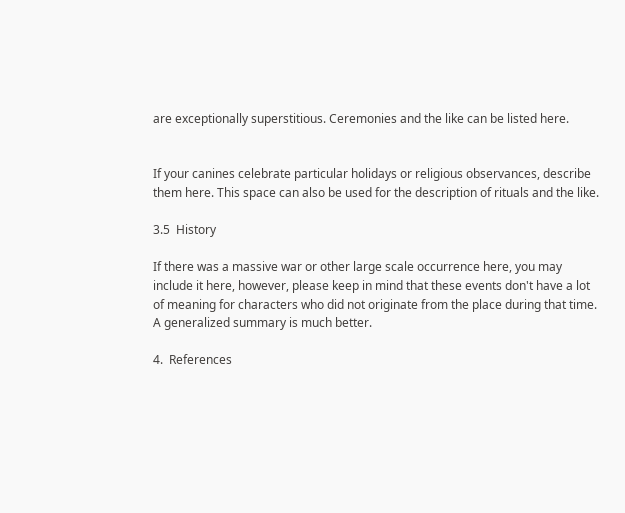are exceptionally superstitious. Ceremonies and the like can be listed here.


If your canines celebrate particular holidays or religious observances, describe them here. This space can also be used for the description of rituals and the like.

3.5  History

If there was a massive war or other large scale occurrence here, you may include it here, however, please keep in mind that these events don't have a lot of meaning for characters who did not originate from the place during that time. A generalized summary is much better.

4.  References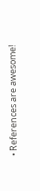• References are awesome!